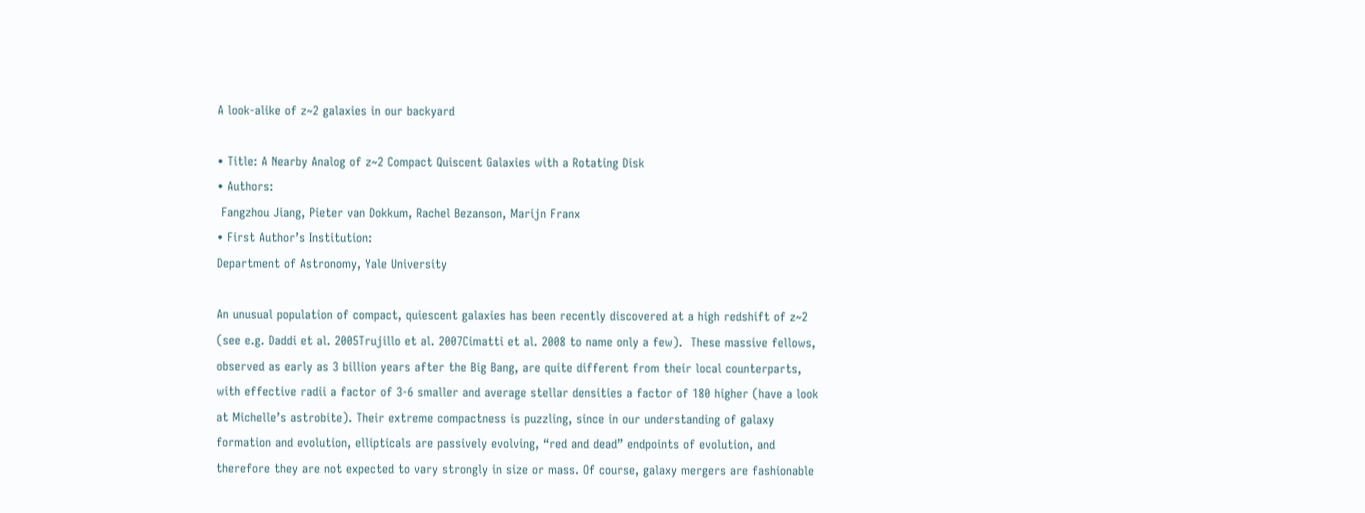A look-alike of z~2 galaxies in our backyard

• Title: A Nearby Analog of z~2 Compact Quiscent Galaxies with a Rotating Disk
• Authors:
 Fangzhou Jiang, Pieter van Dokkum, Rachel Bezanson, Marijn Franx
• First Author’s Institution:
Department of Astronomy, Yale University

An unusual population of compact, quiescent galaxies has been recently discovered at a high redshift of z~2 (see e.g. Daddi et al. 2005Trujillo et al. 2007Cimatti et al. 2008 to name only a few).  These massive fellows, observed as early as 3 billion years after the Big Bang, are quite different from their local counterparts, with effective radii a factor of 3-6 smaller and average stellar densities a factor of 180 higher (have a look at Michelle’s astrobite). Their extreme compactness is puzzling, since in our understanding of galaxy formation and evolution, ellipticals are passively evolving, “red and dead” endpoints of evolution, and therefore they are not expected to vary strongly in size or mass. Of course, galaxy mergers are fashionable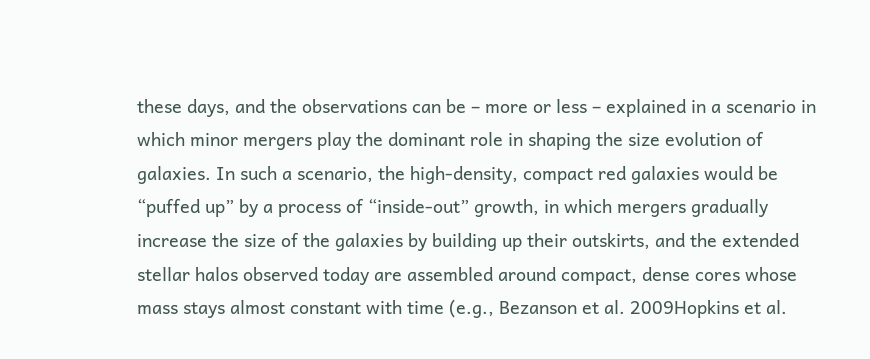these days, and the observations can be – more or less – explained in a scenario in which minor mergers play the dominant role in shaping the size evolution of galaxies. In such a scenario, the high-density, compact red galaxies would be “puffed up” by a process of “inside-out” growth, in which mergers gradually increase the size of the galaxies by building up their outskirts, and the extended stellar halos observed today are assembled around compact, dense cores whose mass stays almost constant with time (e.g., Bezanson et al. 2009Hopkins et al.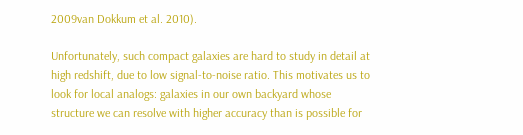2009van Dokkum et al. 2010).

Unfortunately, such compact galaxies are hard to study in detail at high redshift, due to low signal-to-noise ratio. This motivates us to look for local analogs: galaxies in our own backyard whose structure we can resolve with higher accuracy than is possible for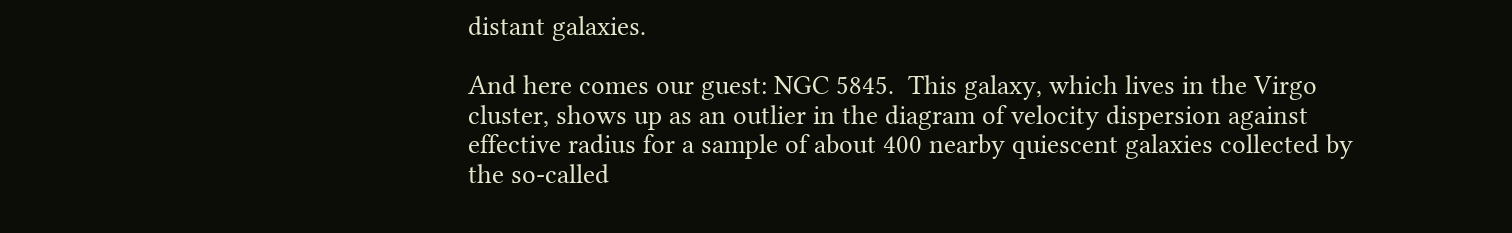distant galaxies.

And here comes our guest: NGC 5845.  This galaxy, which lives in the Virgo cluster, shows up as an outlier in the diagram of velocity dispersion against effective radius for a sample of about 400 nearby quiescent galaxies collected by the so-called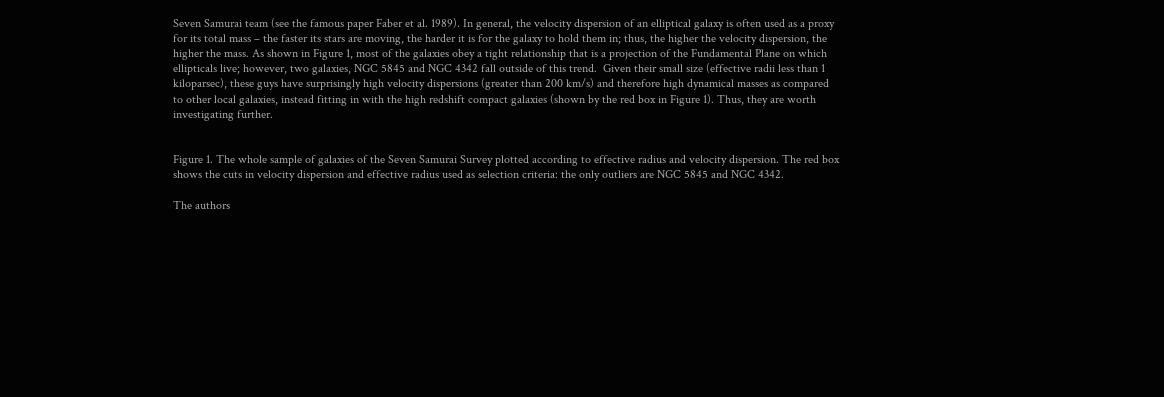Seven Samurai team (see the famous paper Faber et al. 1989). In general, the velocity dispersion of an elliptical galaxy is often used as a proxy for its total mass – the faster its stars are moving, the harder it is for the galaxy to hold them in; thus, the higher the velocity dispersion, the higher the mass. As shown in Figure 1, most of the galaxies obey a tight relationship that is a projection of the Fundamental Plane on which ellipticals live; however, two galaxies, NGC 5845 and NGC 4342 fall outside of this trend.  Given their small size (effective radii less than 1 kiloparsec), these guys have surprisingly high velocity dispersions (greater than 200 km/s) and therefore high dynamical masses as compared to other local galaxies, instead fitting in with the high redshift compact galaxies (shown by the red box in Figure 1). Thus, they are worth investigating further.


Figure 1. The whole sample of galaxies of the Seven Samurai Survey plotted according to effective radius and velocity dispersion. The red box shows the cuts in velocity dispersion and effective radius used as selection criteria: the only outliers are NGC 5845 and NGC 4342.

The authors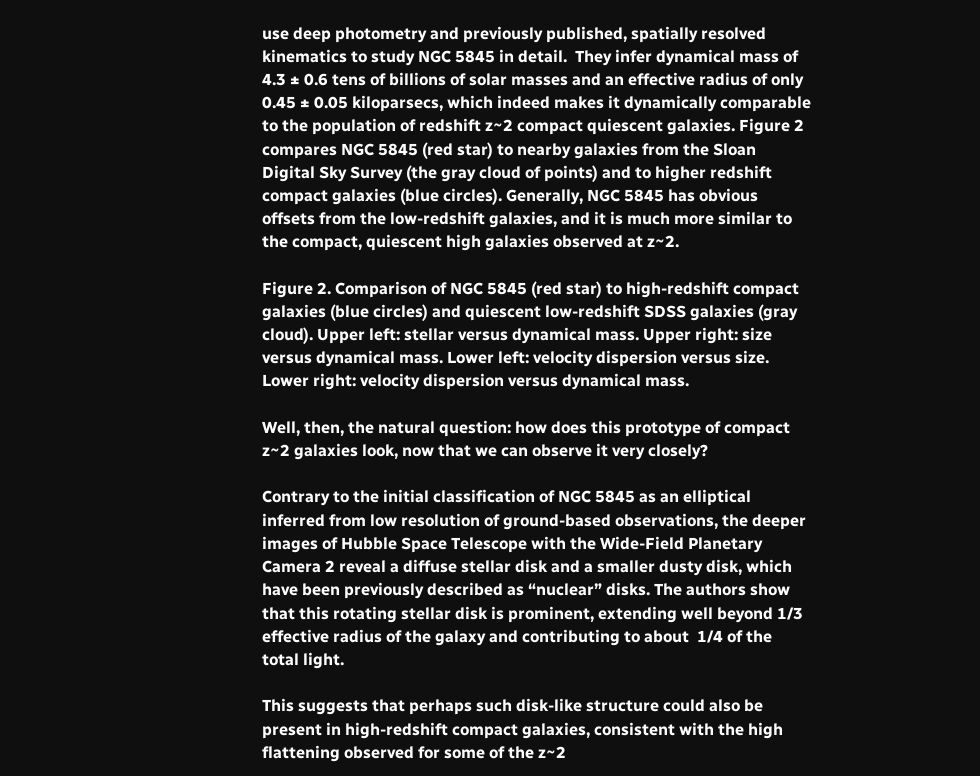use deep photometry and previously published, spatially resolved kinematics to study NGC 5845 in detail.  They infer dynamical mass of 4.3 ± 0.6 tens of billions of solar masses and an effective radius of only 0.45 ± 0.05 kiloparsecs, which indeed makes it dynamically comparable to the population of redshift z~2 compact quiescent galaxies. Figure 2 compares NGC 5845 (red star) to nearby galaxies from the Sloan Digital Sky Survey (the gray cloud of points) and to higher redshift compact galaxies (blue circles). Generally, NGC 5845 has obvious offsets from the low-redshift galaxies, and it is much more similar to the compact, quiescent high galaxies observed at z~2.

Figure 2. Comparison of NGC 5845 (red star) to high-redshift compact galaxies (blue circles) and quiescent low-redshift SDSS galaxies (gray cloud). Upper left: stellar versus dynamical mass. Upper right: size versus dynamical mass. Lower left: velocity dispersion versus size. Lower right: velocity dispersion versus dynamical mass.

Well, then, the natural question: how does this prototype of compact z~2 galaxies look, now that we can observe it very closely?

Contrary to the initial classification of NGC 5845 as an elliptical inferred from low resolution of ground-based observations, the deeper images of Hubble Space Telescope with the Wide-Field Planetary Camera 2 reveal a diffuse stellar disk and a smaller dusty disk, which have been previously described as “nuclear” disks. The authors show that this rotating stellar disk is prominent, extending well beyond 1/3 effective radius of the galaxy and contributing to about  1/4 of the total light.

This suggests that perhaps such disk-like structure could also be present in high-redshift compact galaxies, consistent with the high flattening observed for some of the z~2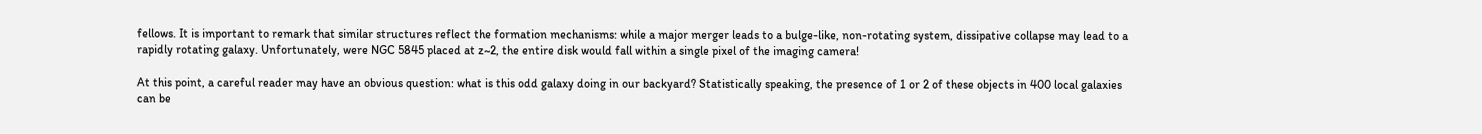fellows. It is important to remark that similar structures reflect the formation mechanisms: while a major merger leads to a bulge-like, non-rotating system, dissipative collapse may lead to a rapidly rotating galaxy. Unfortunately, were NGC 5845 placed at z~2, the entire disk would fall within a single pixel of the imaging camera!

At this point, a careful reader may have an obvious question: what is this odd galaxy doing in our backyard? Statistically speaking, the presence of 1 or 2 of these objects in 400 local galaxies can be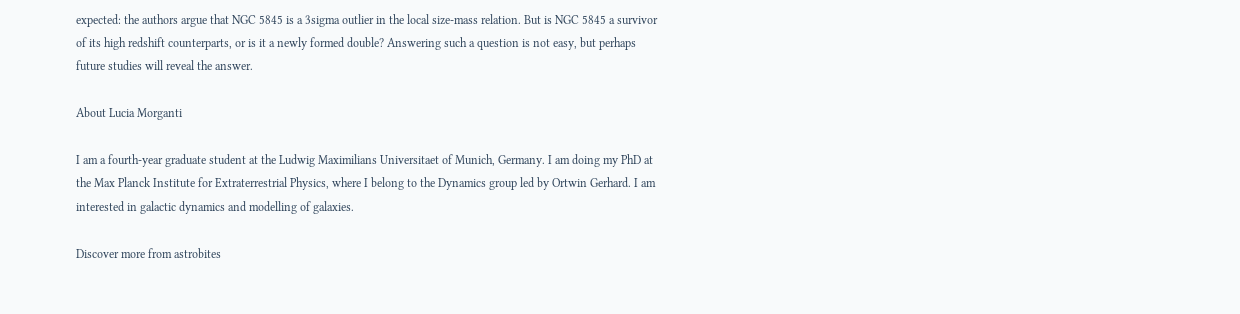expected: the authors argue that NGC 5845 is a 3sigma outlier in the local size-mass relation. But is NGC 5845 a survivor of its high redshift counterparts, or is it a newly formed double? Answering such a question is not easy, but perhaps future studies will reveal the answer.

About Lucia Morganti

I am a fourth-year graduate student at the Ludwig Maximilians Universitaet of Munich, Germany. I am doing my PhD at the Max Planck Institute for Extraterrestrial Physics, where I belong to the Dynamics group led by Ortwin Gerhard. I am interested in galactic dynamics and modelling of galaxies.

Discover more from astrobites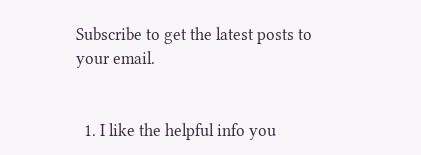Subscribe to get the latest posts to your email.


  1. I like the helpful info you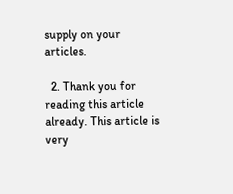supply on your articles.

  2. Thank you for reading this article already. This article is very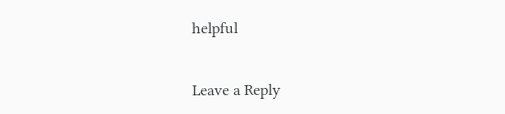helpful


Leave a Reply